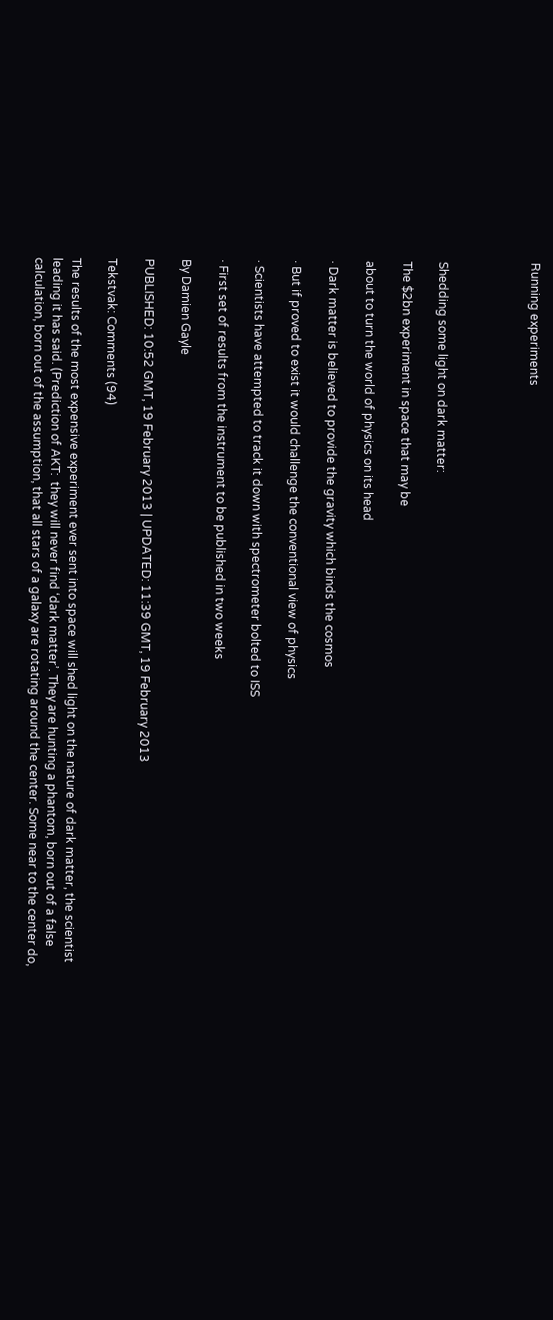Running experiments




Shedding some light on dark matter:

The $2bn experiment in space that may be

about to turn the world of physics on its head

· Dark matter is believed to provide the gravity which binds the cosmos

· But if proved to exist it would challenge the conventional view of physics

· Scientists have attempted to track it down with spectrometer bolted to ISS

· First set of results from the instrument to be published in two weeks

By Damien Gayle

PUBLISHED: 10:52 GMT, 19 February 2013 | UPDATED: 11:39 GMT, 19 February 2013

Tekstvak: Comments (94)

The results of the most expensive experiment ever sent into space will shed light on the nature of dark matter, the scientist leading it has said. (Prediction of AKT:  they will never find ‘dark matter’. They are hunting a phantom, born out of a false calculation, born out of the assumption, that all stars of a galaxy are rotating around the center. Some near to the center do,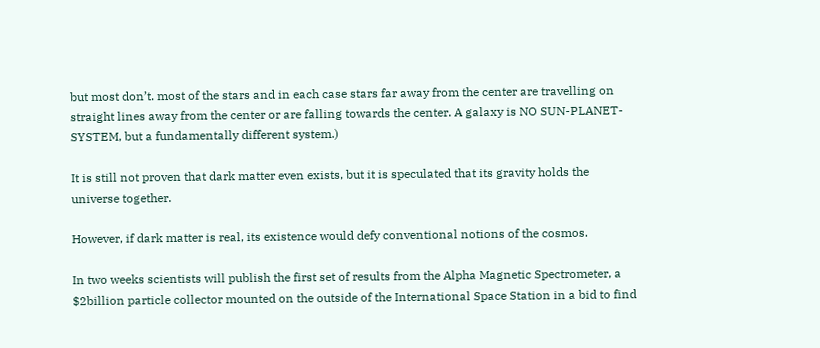but most don’t. most of the stars and in each case stars far away from the center are travelling on straight lines away from the center or are falling towards the center. A galaxy is NO SUN-PLANET-SYSTEM, but a fundamentally different system.)

It is still not proven that dark matter even exists, but it is speculated that its gravity holds the universe together.

However, if dark matter is real, its existence would defy conventional notions of the cosmos.

In two weeks scientists will publish the first set of results from the Alpha Magnetic Spectrometer, a $2billion particle collector mounted on the outside of the International Space Station in a bid to find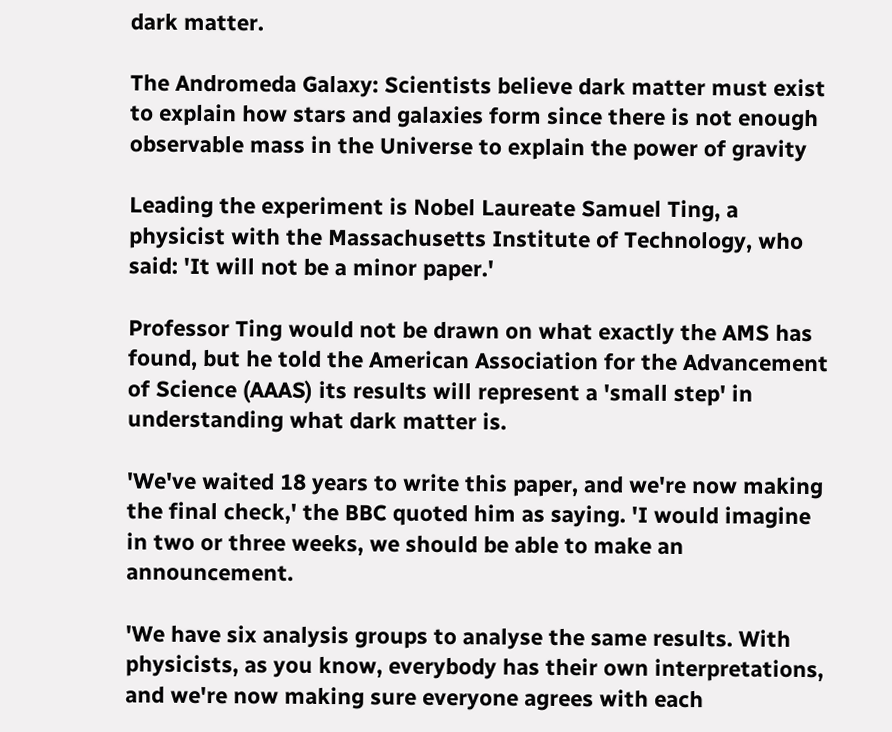dark matter.

The Andromeda Galaxy: Scientists believe dark matter must exist to explain how stars and galaxies form since there is not enough observable mass in the Universe to explain the power of gravity

Leading the experiment is Nobel Laureate Samuel Ting, a physicist with the Massachusetts Institute of Technology, who said: 'It will not be a minor paper.'

Professor Ting would not be drawn on what exactly the AMS has found, but he told the American Association for the Advancement of Science (AAAS) its results will represent a 'small step' in understanding what dark matter is.

'We've waited 18 years to write this paper, and we're now making the final check,' the BBC quoted him as saying. 'I would imagine in two or three weeks, we should be able to make an announcement.

'We have six analysis groups to analyse the same results. With physicists, as you know, everybody has their own interpretations, and we're now making sure everyone agrees with each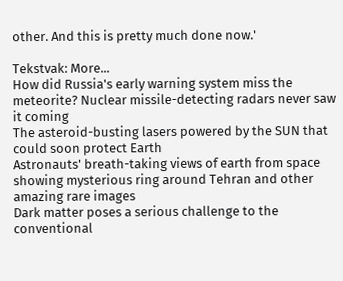other. And this is pretty much done now.'

Tekstvak: More...
How did Russia's early warning system miss the meteorite? Nuclear missile-detecting radars never saw it coming
The asteroid-busting lasers powered by the SUN that could soon protect Earth
Astronauts' breath-taking views of earth from space showing mysterious ring around Tehran and other amazing rare images
Dark matter poses a serious challenge to the conventional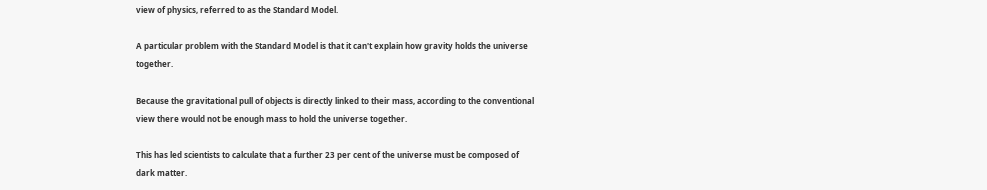view of physics, referred to as the Standard Model.

A particular problem with the Standard Model is that it can't explain how gravity holds the universe together.

Because the gravitational pull of objects is directly linked to their mass, according to the conventional view there would not be enough mass to hold the universe together.

This has led scientists to calculate that a further 23 per cent of the universe must be composed of dark matter.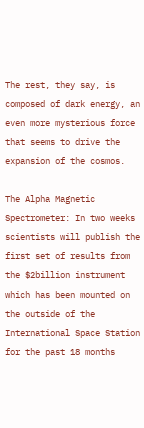The rest, they say, is composed of dark energy, an even more mysterious force that seems to drive the expansion of the cosmos.

The Alpha Magnetic Spectrometer: In two weeks scientists will publish the first set of results from the $2billion instrument which has been mounted on the outside of the International Space Station for the past 18 months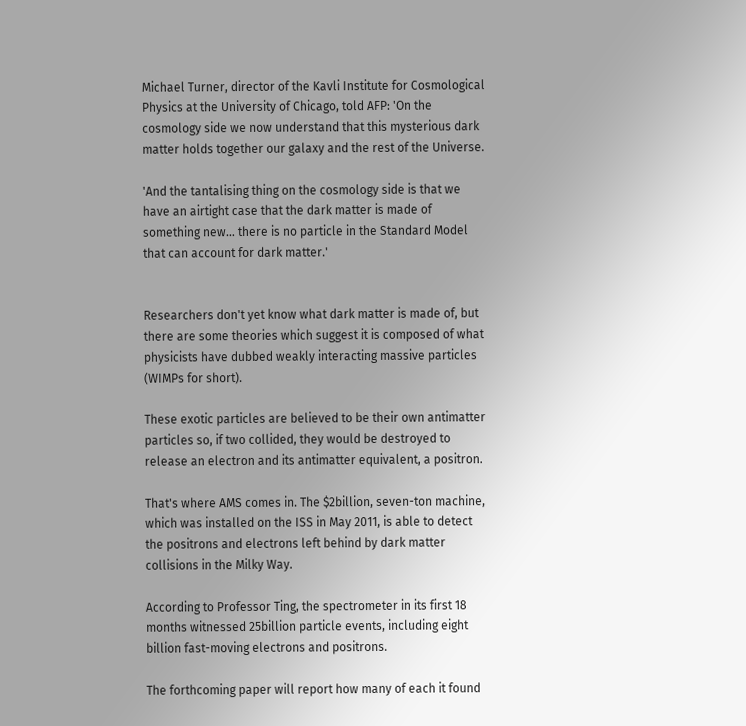Michael Turner, director of the Kavli Institute for Cosmological Physics at the University of Chicago, told AFP: 'On the cosmology side we now understand that this mysterious dark matter holds together our galaxy and the rest of the Universe.

'And the tantalising thing on the cosmology side is that we have an airtight case that the dark matter is made of something new… there is no particle in the Standard Model that can account for dark matter.'


Researchers don't yet know what dark matter is made of, but there are some theories which suggest it is composed of what physicists have dubbed weakly interacting massive particles (WIMPs for short).

These exotic particles are believed to be their own antimatter particles so, if two collided, they would be destroyed to release an electron and its antimatter equivalent, a positron.

That's where AMS comes in. The $2billion, seven-ton machine, which was installed on the ISS in May 2011, is able to detect the positrons and electrons left behind by dark matter collisions in the Milky Way.

According to Professor Ting, the spectrometer in its first 18 months witnessed 25billion particle events, including eight billion fast-moving electrons and positrons.

The forthcoming paper will report how many of each it found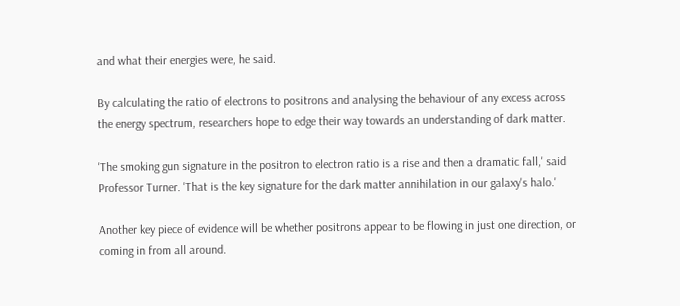and what their energies were, he said.

By calculating the ratio of electrons to positrons and analysing the behaviour of any excess across the energy spectrum, researchers hope to edge their way towards an understanding of dark matter.

'The smoking gun signature in the positron to electron ratio is a rise and then a dramatic fall,' said Professor Turner. 'That is the key signature for the dark matter annihilation in our galaxy's halo.'

Another key piece of evidence will be whether positrons appear to be flowing in just one direction, or coming in from all around.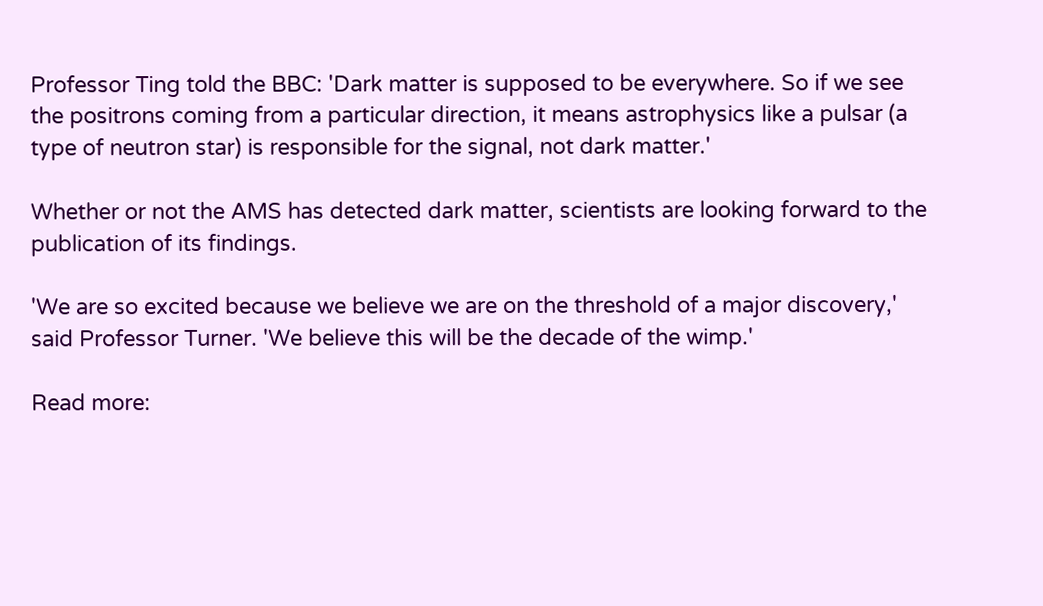Professor Ting told the BBC: 'Dark matter is supposed to be everywhere. So if we see the positrons coming from a particular direction, it means astrophysics like a pulsar (a type of neutron star) is responsible for the signal, not dark matter.'

Whether or not the AMS has detected dark matter, scientists are looking forward to the publication of its findings.

'We are so excited because we believe we are on the threshold of a major discovery,' said Professor Turner. 'We believe this will be the decade of the wimp.'

Read more: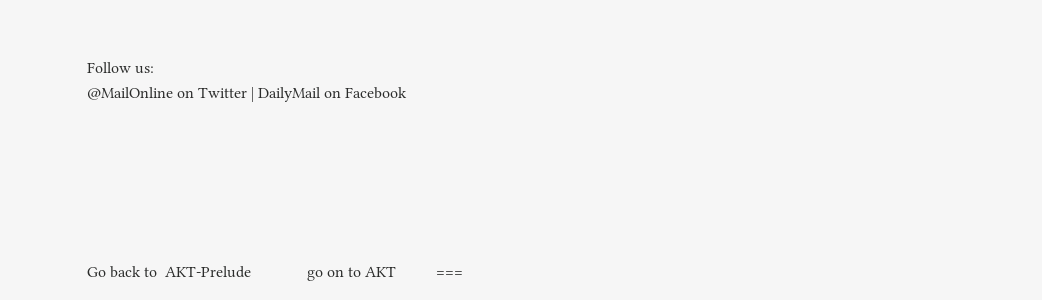Follow us:
@MailOnline on Twitter | DailyMail on Facebook






Go back to  AKT-Prelude              go on to AKT          ===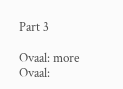Part 3

Ovaal: more
Ovaal: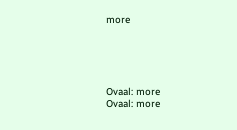more





Ovaal: more
Ovaal: more